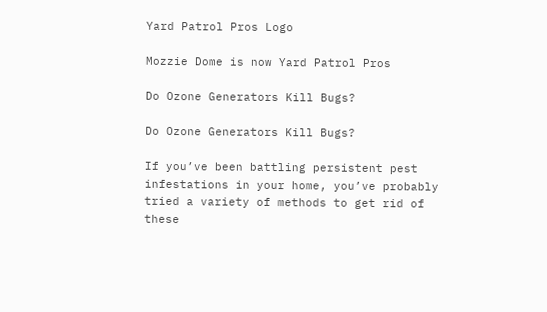Yard Patrol Pros Logo

Mozzie Dome is now Yard Patrol Pros

Do Ozone Generators Kill Bugs?

Do Ozone Generators Kill Bugs?

If you’ve been battling persistent pest infestations in your home, you’ve probably tried a variety of methods to get rid of these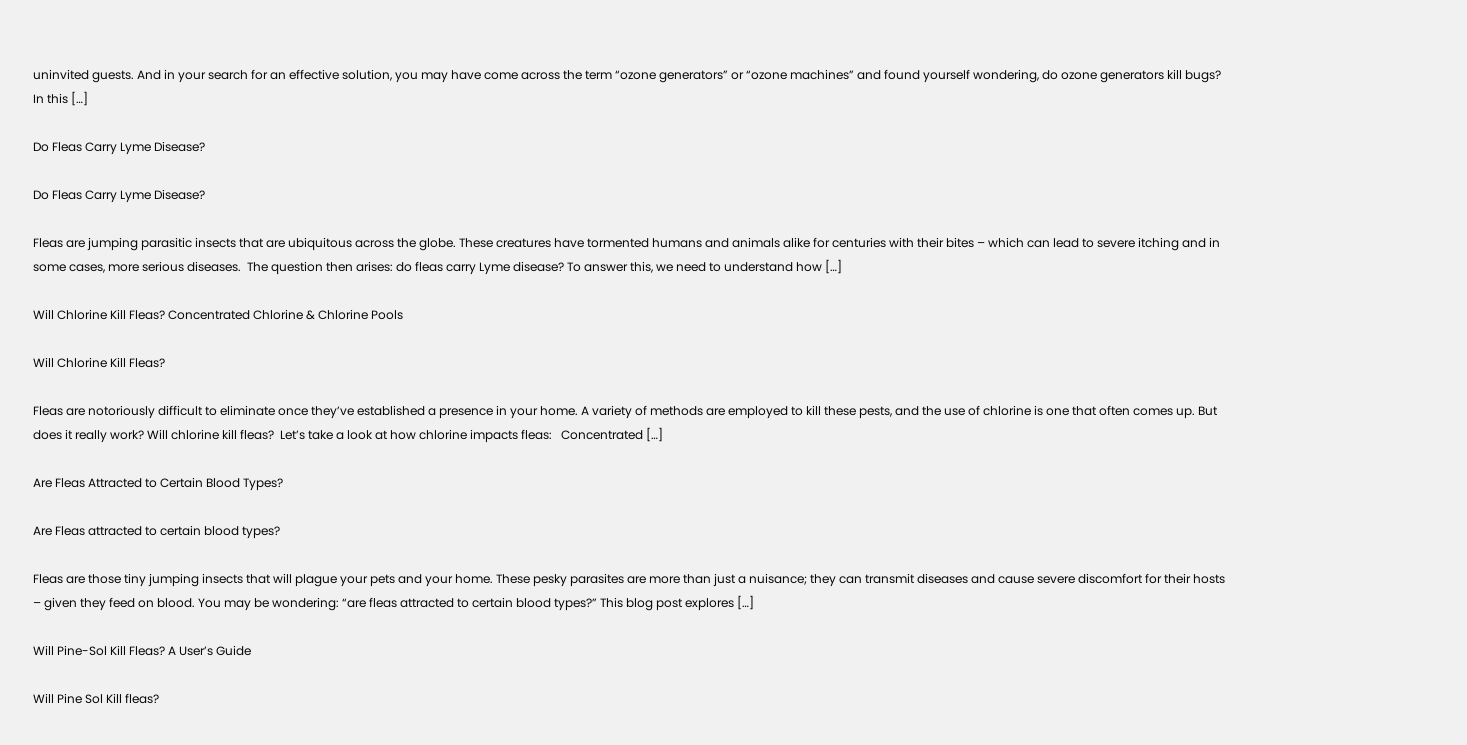uninvited guests. And in your search for an effective solution, you may have come across the term “ozone generators” or “ozone machines” and found yourself wondering, do ozone generators kill bugs? In this […]

Do Fleas Carry Lyme Disease?

Do Fleas Carry Lyme Disease?

Fleas are jumping parasitic insects that are ubiquitous across the globe. These creatures have tormented humans and animals alike for centuries with their bites – which can lead to severe itching and in some cases, more serious diseases.  The question then arises: do fleas carry Lyme disease? To answer this, we need to understand how […]

Will Chlorine Kill Fleas? Concentrated Chlorine & Chlorine Pools

Will Chlorine Kill Fleas?

Fleas are notoriously difficult to eliminate once they’ve established a presence in your home. A variety of methods are employed to kill these pests, and the use of chlorine is one that often comes up. But does it really work? Will chlorine kill fleas?  Let’s take a look at how chlorine impacts fleas:   Concentrated […]

Are Fleas Attracted to Certain Blood Types?

Are Fleas attracted to certain blood types?

Fleas are those tiny jumping insects that will plague your pets and your home. These pesky parasites are more than just a nuisance; they can transmit diseases and cause severe discomfort for their hosts – given they feed on blood. You may be wondering: “are fleas attracted to certain blood types?” This blog post explores […]

Will Pine-Sol Kill Fleas? A User’s Guide

Will Pine Sol Kill fleas?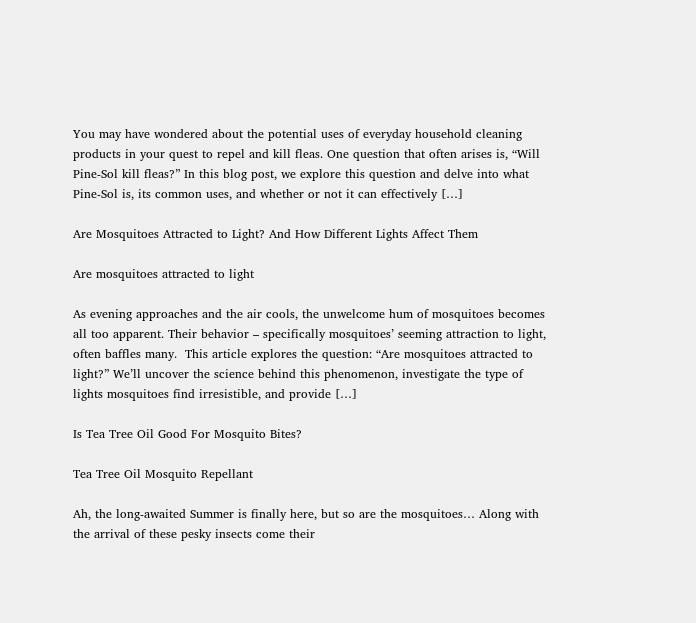You may have wondered about the potential uses of everyday household cleaning products in your quest to repel and kill fleas. One question that often arises is, “Will Pine-Sol kill fleas?” In this blog post, we explore this question and delve into what Pine-Sol is, its common uses, and whether or not it can effectively […]

Are Mosquitoes Attracted to Light? And How Different Lights Affect Them

Are mosquitoes attracted to light

As evening approaches and the air cools, the unwelcome hum of mosquitoes becomes all too apparent. Their behavior – specifically mosquitoes’ seeming attraction to light, often baffles many.  This article explores the question: “Are mosquitoes attracted to light?” We’ll uncover the science behind this phenomenon, investigate the type of lights mosquitoes find irresistible, and provide […]

Is Tea Tree Oil Good For Mosquito Bites?

Tea Tree Oil Mosquito Repellant

Ah, the long-awaited Summer is finally here, but so are the mosquitoes… Along with the arrival of these pesky insects come their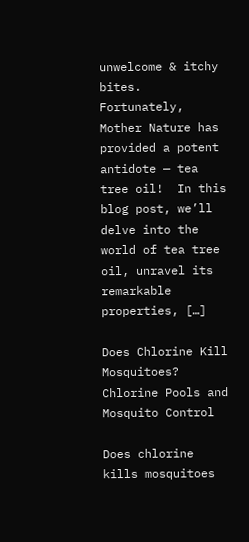unwelcome & itchy bites. Fortunately, Mother Nature has provided a potent antidote — tea tree oil!  In this blog post, we’ll delve into the world of tea tree oil, unravel its remarkable properties, […]

Does Chlorine Kill Mosquitoes? Chlorine Pools and Mosquito Control

Does chlorine kills mosquitoes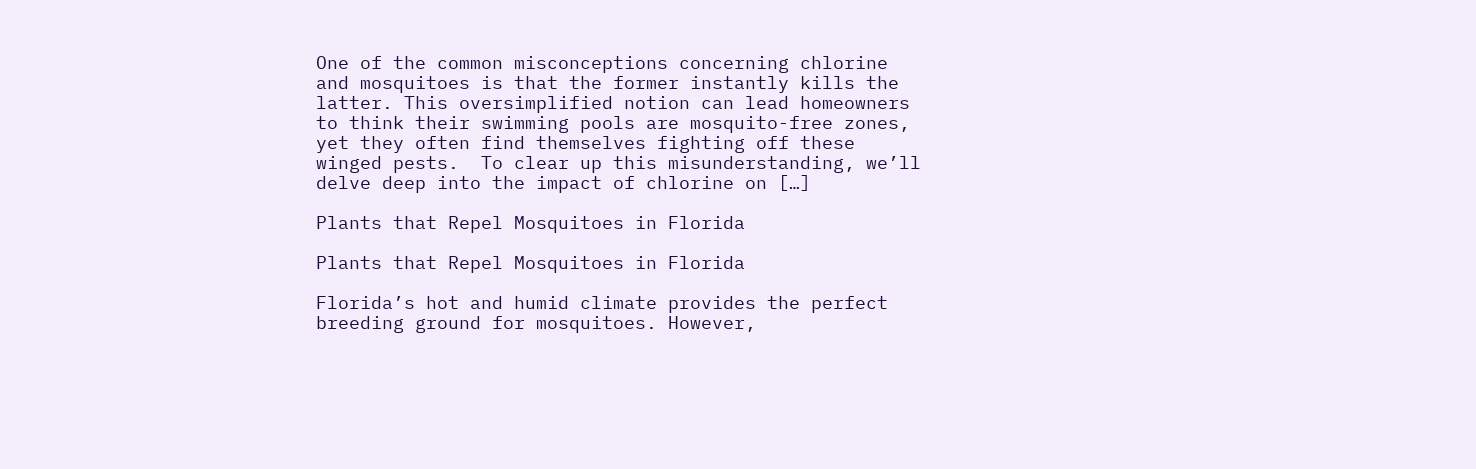One of the common misconceptions concerning chlorine and mosquitoes is that the former instantly kills the latter. This oversimplified notion can lead homeowners to think their swimming pools are mosquito-free zones, yet they often find themselves fighting off these winged pests.  To clear up this misunderstanding, we’ll delve deep into the impact of chlorine on […]

Plants that Repel Mosquitoes in Florida

Plants that Repel Mosquitoes in Florida

Florida’s hot and humid climate provides the perfect breeding ground for mosquitoes. However,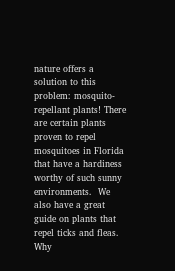nature offers a solution to this problem: mosquito-repellant plants! There are certain plants proven to repel mosquitoes in Florida that have a hardiness worthy of such sunny environments.  We also have a great guide on plants that repel ticks and fleas. Why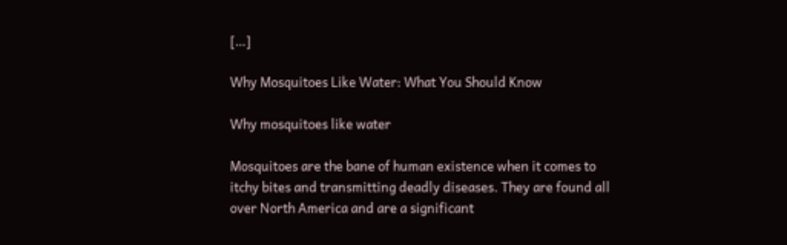[…]

Why Mosquitoes Like Water: What You Should Know

Why mosquitoes like water

Mosquitoes are the bane of human existence when it comes to itchy bites and transmitting deadly diseases. They are found all over North America and are a significant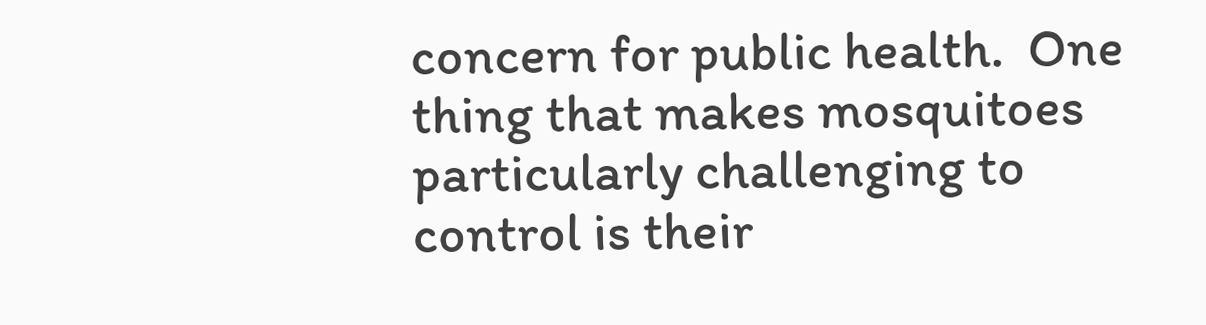concern for public health.  One thing that makes mosquitoes particularly challenging to control is their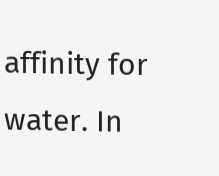affinity for water. In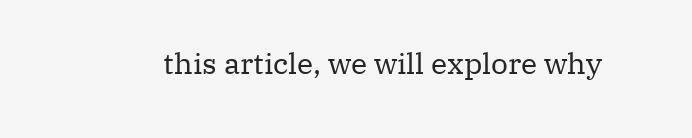this article, we will explore why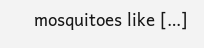mosquitoes like […]